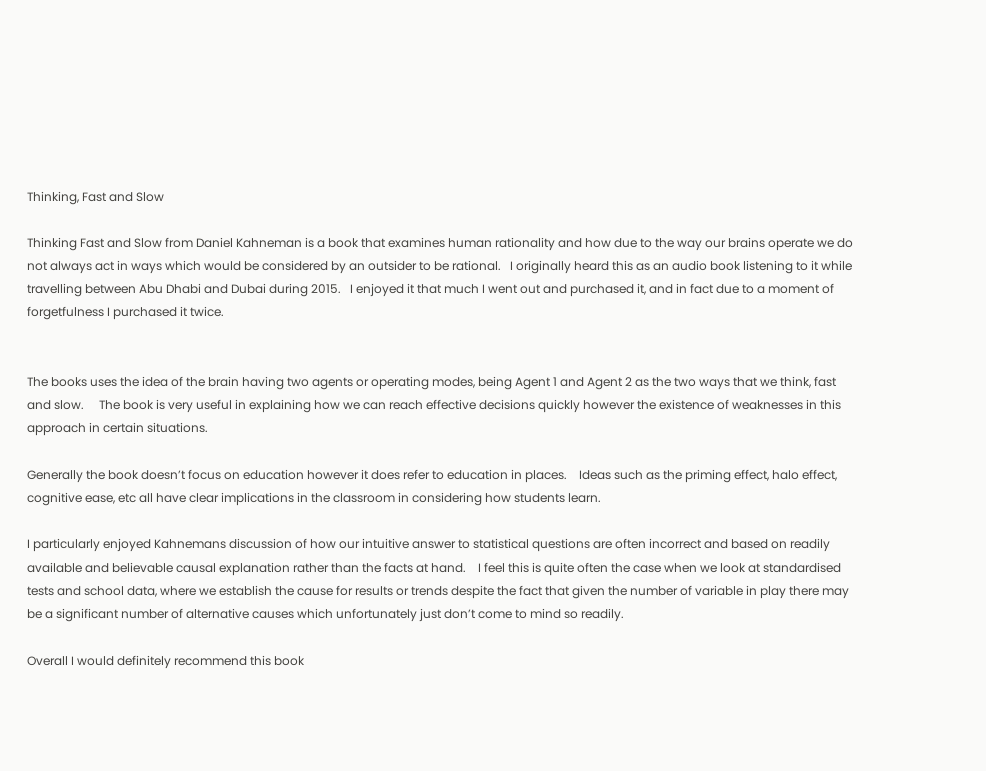Thinking, Fast and Slow

Thinking Fast and Slow from Daniel Kahneman is a book that examines human rationality and how due to the way our brains operate we do not always act in ways which would be considered by an outsider to be rational.   I originally heard this as an audio book listening to it while travelling between Abu Dhabi and Dubai during 2015.   I enjoyed it that much I went out and purchased it, and in fact due to a moment of forgetfulness I purchased it twice.


The books uses the idea of the brain having two agents or operating modes, being Agent 1 and Agent 2 as the two ways that we think, fast and slow.     The book is very useful in explaining how we can reach effective decisions quickly however the existence of weaknesses in this approach in certain situations.

Generally the book doesn’t focus on education however it does refer to education in places.    Ideas such as the priming effect, halo effect, cognitive ease, etc all have clear implications in the classroom in considering how students learn.

I particularly enjoyed Kahnemans discussion of how our intuitive answer to statistical questions are often incorrect and based on readily available and believable causal explanation rather than the facts at hand.    I feel this is quite often the case when we look at standardised tests and school data, where we establish the cause for results or trends despite the fact that given the number of variable in play there may be a significant number of alternative causes which unfortunately just don’t come to mind so readily.

Overall I would definitely recommend this book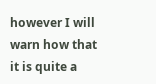however I will warn how that it is quite a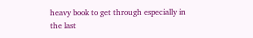heavy book to get through especially in the last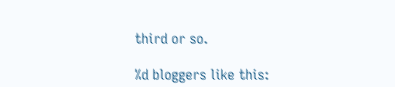third or so.

%d bloggers like this: